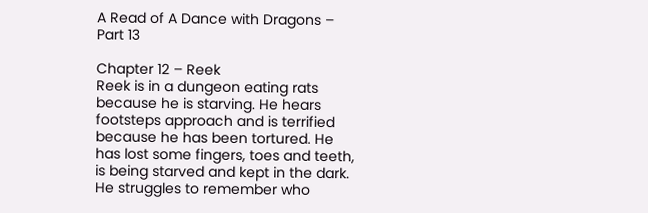A Read of A Dance with Dragons – Part 13

Chapter 12 – Reek
Reek is in a dungeon eating rats because he is starving. He hears footsteps approach and is terrified because he has been tortured. He has lost some fingers, toes and teeth, is being starved and kept in the dark. He struggles to remember who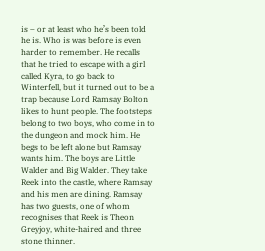is – or at least who he’s been told he is. Who is was before is even harder to remember. He recalls that he tried to escape with a girl called Kyra, to go back to Winterfell, but it turned out to be a trap because Lord Ramsay Bolton likes to hunt people. The footsteps belong to two boys, who come in to the dungeon and mock him. He begs to be left alone but Ramsay wants him. The boys are Little Walder and Big Walder. They take Reek into the castle, where Ramsay and his men are dining. Ramsay has two guests, one of whom recognises that Reek is Theon Greyjoy, white-haired and three stone thinner.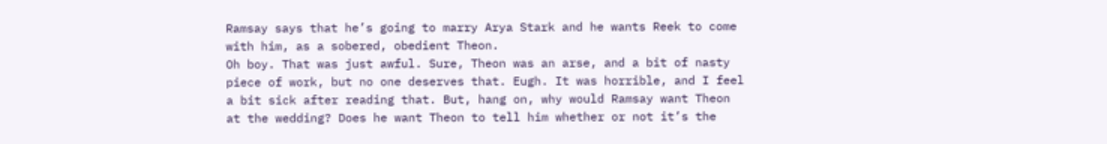Ramsay says that he’s going to marry Arya Stark and he wants Reek to come with him, as a sobered, obedient Theon.
Oh boy. That was just awful. Sure, Theon was an arse, and a bit of nasty piece of work, but no one deserves that. Eugh. It was horrible, and I feel a bit sick after reading that. But, hang on, why would Ramsay want Theon at the wedding? Does he want Theon to tell him whether or not it’s the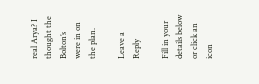real Arya? I thought the Bolton’s were in on the plan.

Leave a Reply

Fill in your details below or click an icon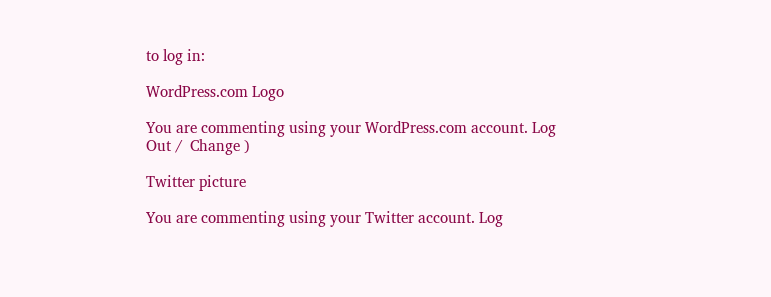to log in:

WordPress.com Logo

You are commenting using your WordPress.com account. Log Out /  Change )

Twitter picture

You are commenting using your Twitter account. Log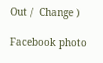Out /  Change )

Facebook photo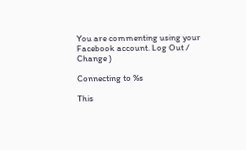You are commenting using your Facebook account. Log Out /  Change )

Connecting to %s

This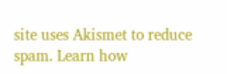site uses Akismet to reduce spam. Learn how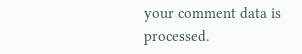your comment data is processed.